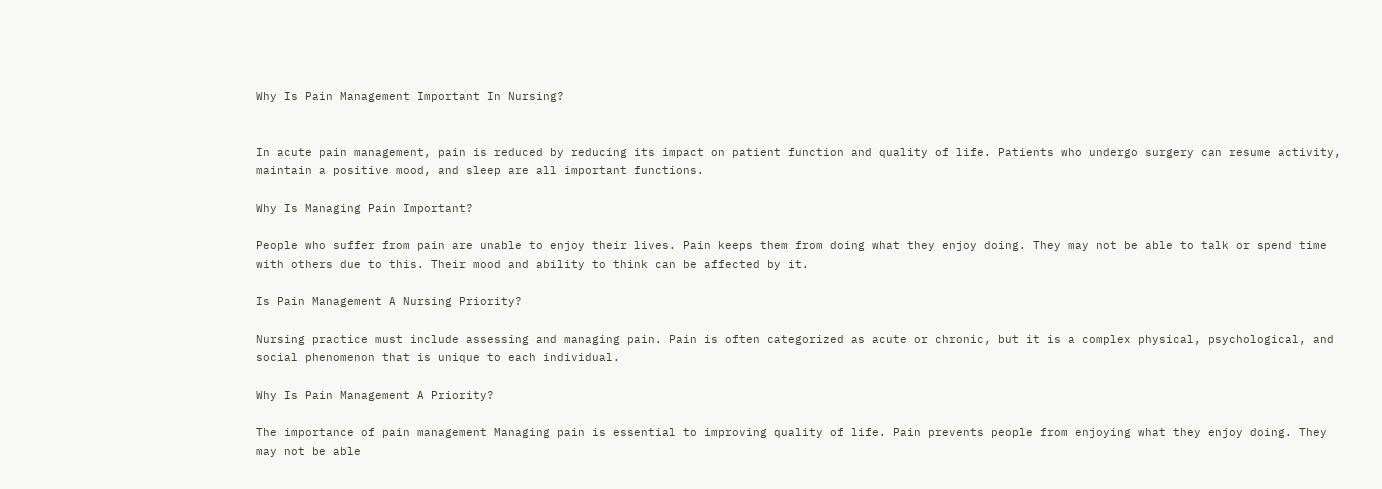Why Is Pain Management Important In Nursing?


In acute pain management, pain is reduced by reducing its impact on patient function and quality of life. Patients who undergo surgery can resume activity, maintain a positive mood, and sleep are all important functions.

Why Is Managing Pain Important?

People who suffer from pain are unable to enjoy their lives. Pain keeps them from doing what they enjoy doing. They may not be able to talk or spend time with others due to this. Their mood and ability to think can be affected by it.

Is Pain Management A Nursing Priority?

Nursing practice must include assessing and managing pain. Pain is often categorized as acute or chronic, but it is a complex physical, psychological, and social phenomenon that is unique to each individual.

Why Is Pain Management A Priority?

The importance of pain management Managing pain is essential to improving quality of life. Pain prevents people from enjoying what they enjoy doing. They may not be able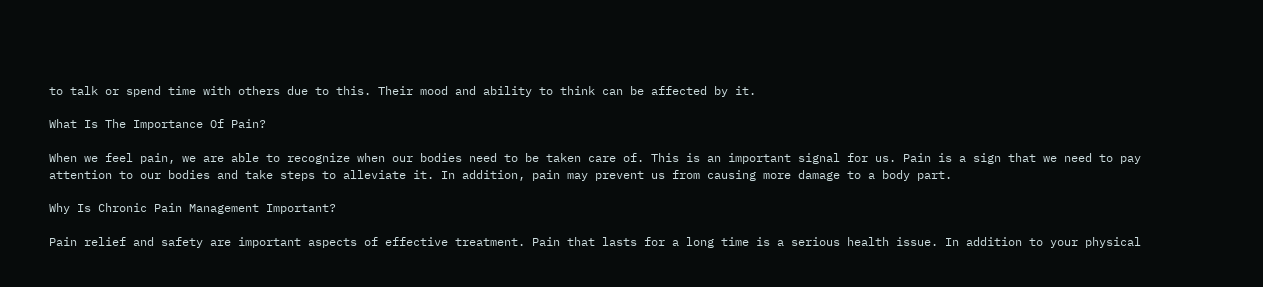to talk or spend time with others due to this. Their mood and ability to think can be affected by it.

What Is The Importance Of Pain?

When we feel pain, we are able to recognize when our bodies need to be taken care of. This is an important signal for us. Pain is a sign that we need to pay attention to our bodies and take steps to alleviate it. In addition, pain may prevent us from causing more damage to a body part.

Why Is Chronic Pain Management Important?

Pain relief and safety are important aspects of effective treatment. Pain that lasts for a long time is a serious health issue. In addition to your physical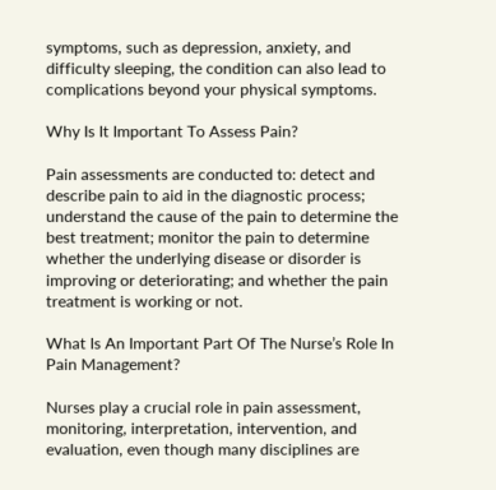symptoms, such as depression, anxiety, and difficulty sleeping, the condition can also lead to complications beyond your physical symptoms.

Why Is It Important To Assess Pain?

Pain assessments are conducted to: detect and describe pain to aid in the diagnostic process; understand the cause of the pain to determine the best treatment; monitor the pain to determine whether the underlying disease or disorder is improving or deteriorating; and whether the pain treatment is working or not.

What Is An Important Part Of The Nurse’s Role In Pain Management?

Nurses play a crucial role in pain assessment, monitoring, interpretation, intervention, and evaluation, even though many disciplines are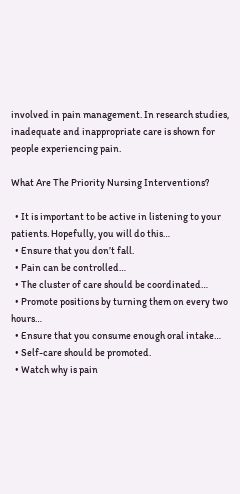involved in pain management. In research studies, inadequate and inappropriate care is shown for people experiencing pain.

What Are The Priority Nursing Interventions?

  • It is important to be active in listening to your patients. Hopefully, you will do this…
  • Ensure that you don’t fall.
  • Pain can be controlled…
  • The cluster of care should be coordinated…
  • Promote positions by turning them on every two hours…
  • Ensure that you consume enough oral intake…
  • Self-care should be promoted.
  • Watch why is pain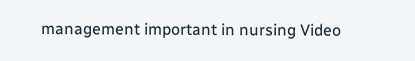management important in nursing Video